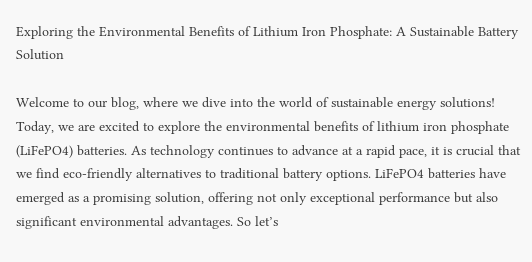Exploring the Environmental Benefits of Lithium Iron Phosphate: A Sustainable Battery Solution

Welcome to our blog, where we dive into the world of sustainable energy solutions! Today, we are excited to explore the environmental benefits of lithium iron phosphate (LiFePO4) batteries. As technology continues to advance at a rapid pace, it is crucial that we find eco-friendly alternatives to traditional battery options. LiFePO4 batteries have emerged as a promising solution, offering not only exceptional performance but also significant environmental advantages. So let’s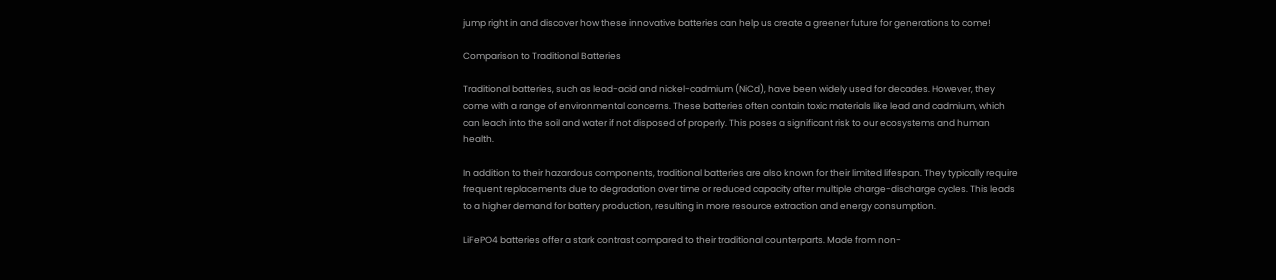jump right in and discover how these innovative batteries can help us create a greener future for generations to come!

Comparison to Traditional Batteries

Traditional batteries, such as lead-acid and nickel-cadmium (NiCd), have been widely used for decades. However, they come with a range of environmental concerns. These batteries often contain toxic materials like lead and cadmium, which can leach into the soil and water if not disposed of properly. This poses a significant risk to our ecosystems and human health.

In addition to their hazardous components, traditional batteries are also known for their limited lifespan. They typically require frequent replacements due to degradation over time or reduced capacity after multiple charge-discharge cycles. This leads to a higher demand for battery production, resulting in more resource extraction and energy consumption.

LiFePO4 batteries offer a stark contrast compared to their traditional counterparts. Made from non-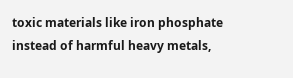toxic materials like iron phosphate instead of harmful heavy metals,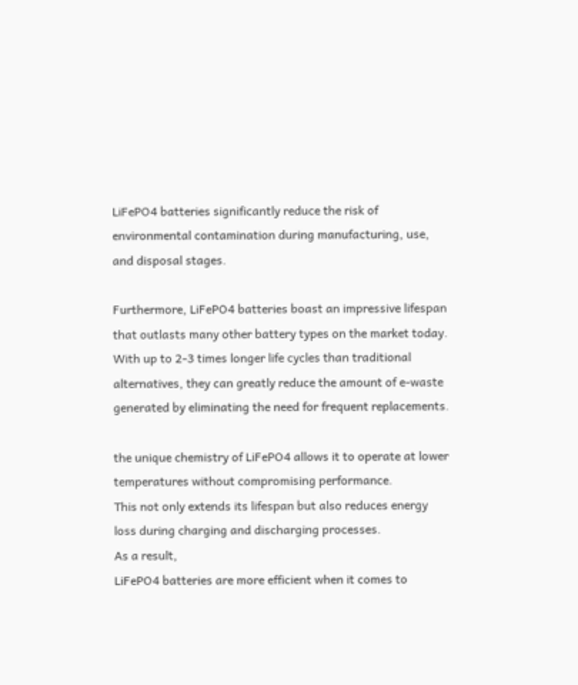LiFePO4 batteries significantly reduce the risk of environmental contamination during manufacturing, use, and disposal stages.

Furthermore, LiFePO4 batteries boast an impressive lifespan that outlasts many other battery types on the market today. With up to 2-3 times longer life cycles than traditional alternatives, they can greatly reduce the amount of e-waste generated by eliminating the need for frequent replacements.

the unique chemistry of LiFePO4 allows it to operate at lower temperatures without compromising performance.
This not only extends its lifespan but also reduces energy loss during charging and discharging processes.
As a result,
LiFePO4 batteries are more efficient when it comes to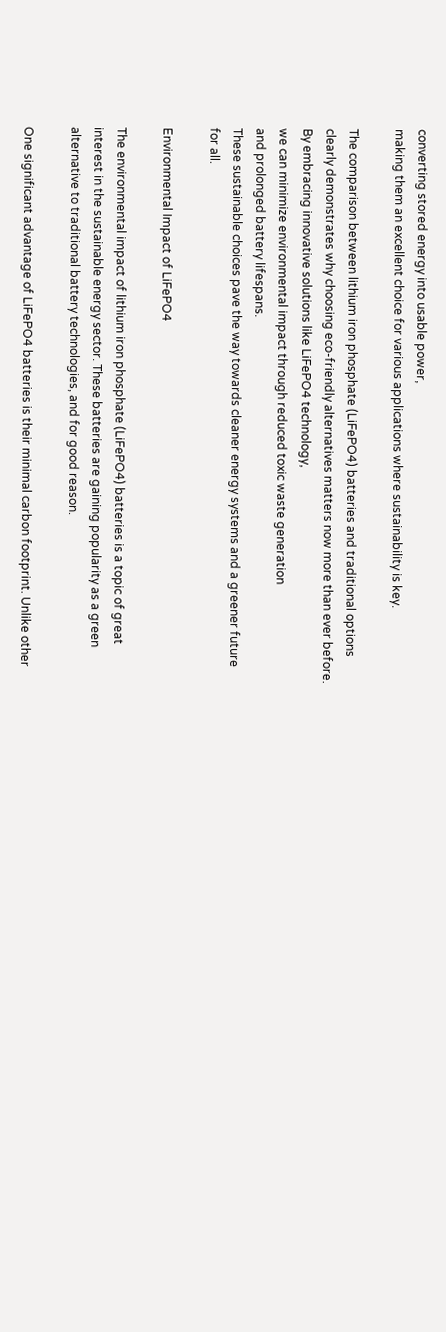converting stored energy into usable power,
making them an excellent choice for various applications where sustainability is key.

The comparison between lithium iron phosphate (LiFePO4) batteries and traditional options clearly demonstrates why choosing eco-friendly alternatives matters now more than ever before.
By embracing innovative solutions like LiFePO4 technology,
we can minimize environmental impact through reduced toxic waste generation
and prolonged battery lifespans.
These sustainable choices pave the way towards cleaner energy systems and a greener future for all.

Environmental Impact of LiFePO4

The environmental impact of lithium iron phosphate (LiFePO4) batteries is a topic of great interest in the sustainable energy sector. These batteries are gaining popularity as a green alternative to traditional battery technologies, and for good reason.

One significant advantage of LiFePO4 batteries is their minimal carbon footprint. Unlike other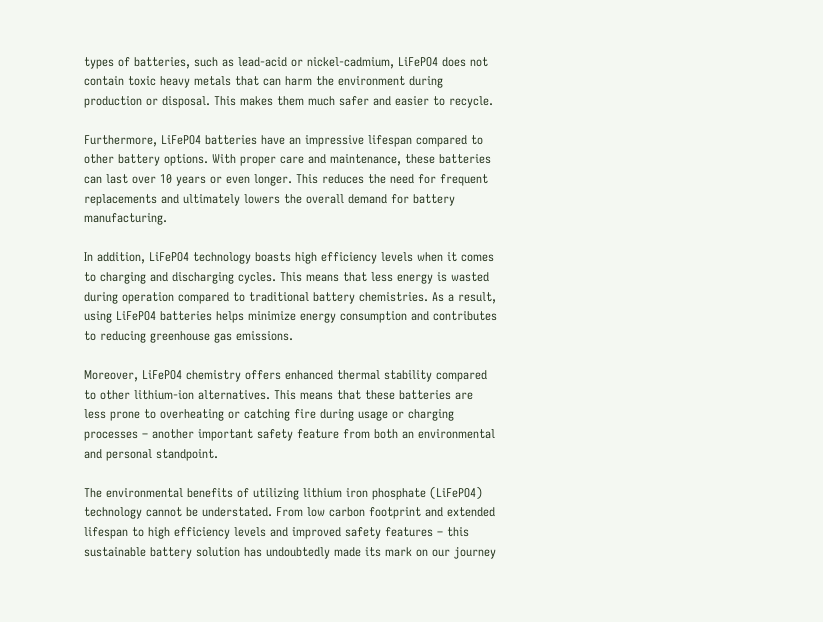types of batteries, such as lead-acid or nickel-cadmium, LiFePO4 does not contain toxic heavy metals that can harm the environment during production or disposal. This makes them much safer and easier to recycle.

Furthermore, LiFePO4 batteries have an impressive lifespan compared to other battery options. With proper care and maintenance, these batteries can last over 10 years or even longer. This reduces the need for frequent replacements and ultimately lowers the overall demand for battery manufacturing.

In addition, LiFePO4 technology boasts high efficiency levels when it comes to charging and discharging cycles. This means that less energy is wasted during operation compared to traditional battery chemistries. As a result, using LiFePO4 batteries helps minimize energy consumption and contributes to reducing greenhouse gas emissions.

Moreover, LiFePO4 chemistry offers enhanced thermal stability compared to other lithium-ion alternatives. This means that these batteries are less prone to overheating or catching fire during usage or charging processes – another important safety feature from both an environmental and personal standpoint.

The environmental benefits of utilizing lithium iron phosphate (LiFePO4) technology cannot be understated. From low carbon footprint and extended lifespan to high efficiency levels and improved safety features – this sustainable battery solution has undoubtedly made its mark on our journey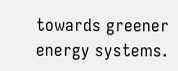towards greener energy systems.